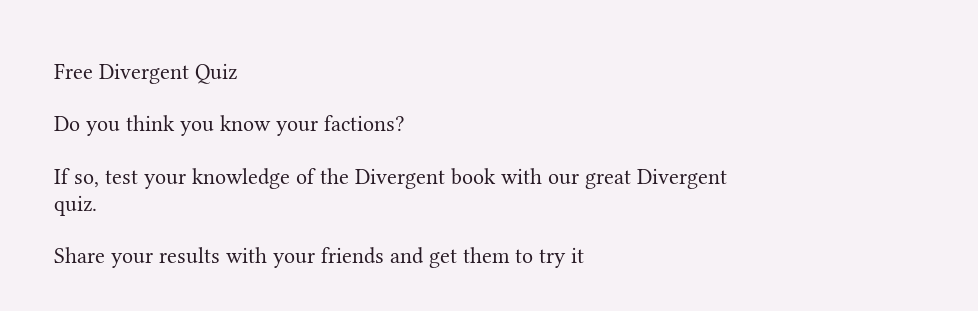Free Divergent Quiz

Do you think you know your factions?

If so, test your knowledge of the Divergent book with our great Divergent quiz.

Share your results with your friends and get them to try it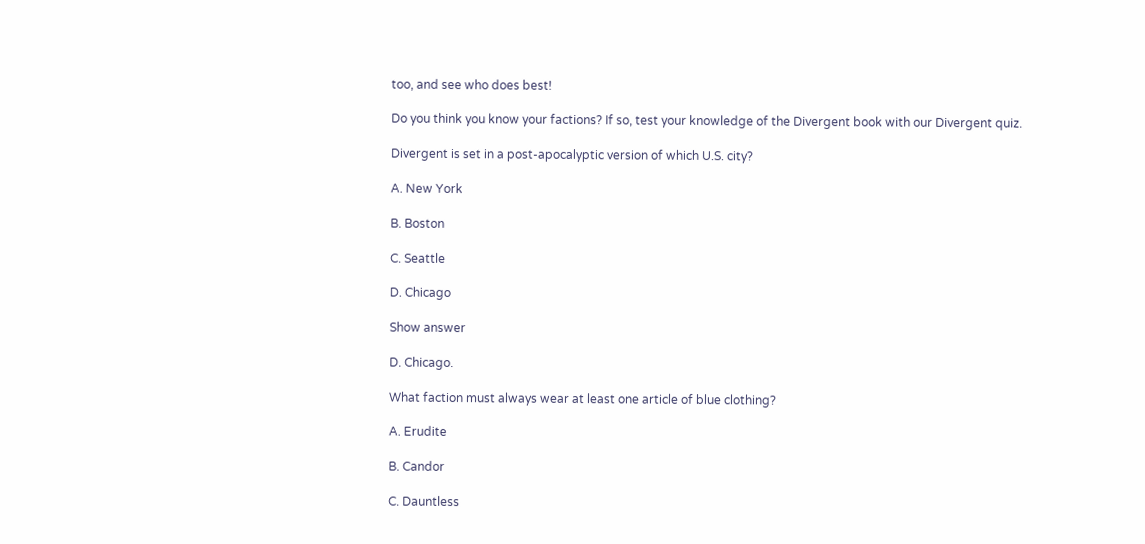too, and see who does best!

Do you think you know your factions? If so, test your knowledge of the Divergent book with our Divergent quiz.

Divergent is set in a post-apocalyptic version of which U.S. city?

A. New York

B. Boston

C. Seattle

D. Chicago

Show answer

D. Chicago.

What faction must always wear at least one article of blue clothing?

A. Erudite

B. Candor

C. Dauntless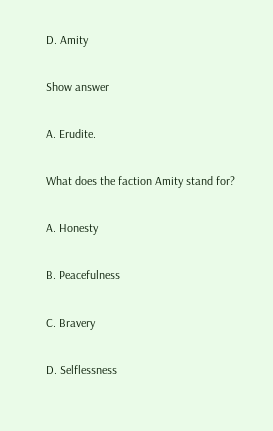D. Amity

Show answer

A. Erudite.

What does the faction Amity stand for?

A. Honesty

B. Peacefulness

C. Bravery

D. Selflessness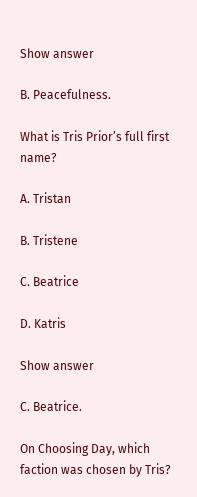Show answer

B. Peacefulness.

What is Tris Prior’s full first name?

A. Tristan

B. Tristene

C. Beatrice

D. Katris

Show answer

C. Beatrice.

On Choosing Day, which faction was chosen by Tris?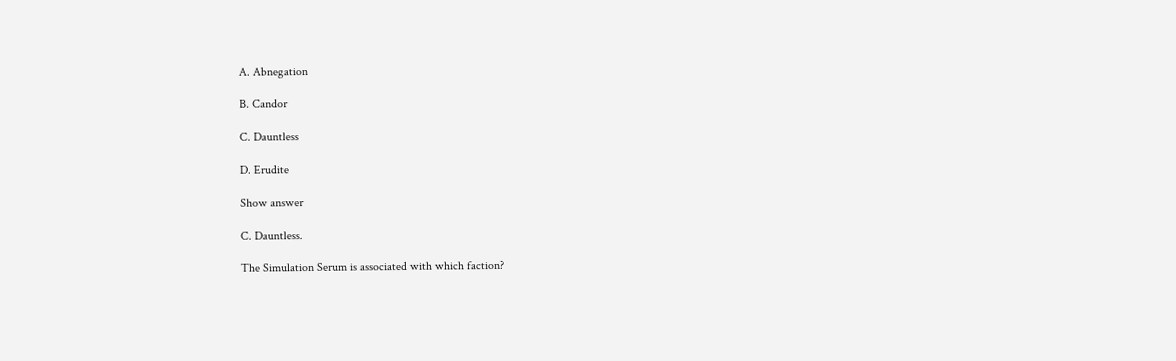A. Abnegation

B. Candor

C. Dauntless

D. Erudite

Show answer

C. Dauntless.

The Simulation Serum is associated with which faction?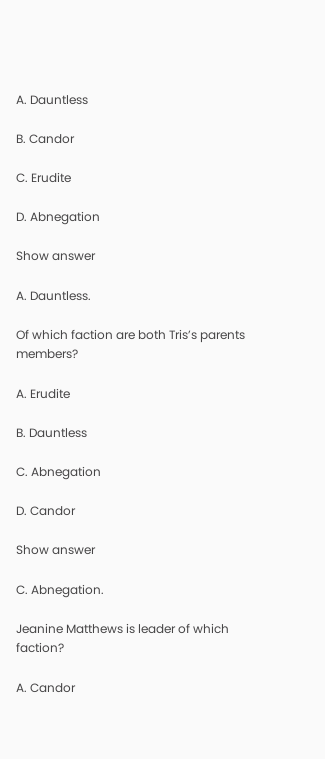A. Dauntless

B. Candor

C. Erudite

D. Abnegation

Show answer

A. Dauntless.

Of which faction are both Tris’s parents members?

A. Erudite

B. Dauntless

C. Abnegation

D. Candor

Show answer

C. Abnegation.

Jeanine Matthews is leader of which faction?

A. Candor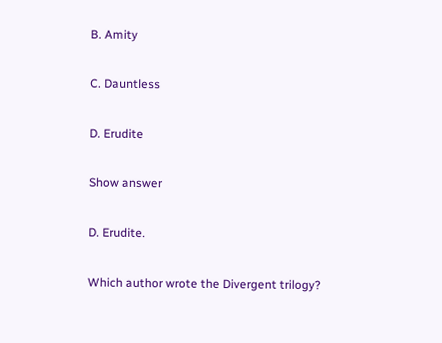B. Amity

C. Dauntless

D. Erudite

Show answer

D. Erudite.

Which author wrote the Divergent trilogy?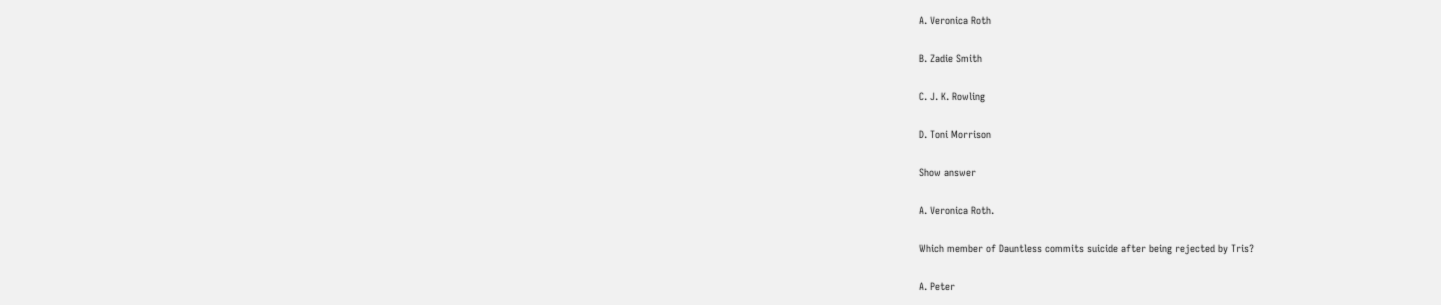A. Veronica Roth

B. Zadie Smith

C. J. K. Rowling

D. Toni Morrison

Show answer

A. Veronica Roth.

Which member of Dauntless commits suicide after being rejected by Tris?

A. Peter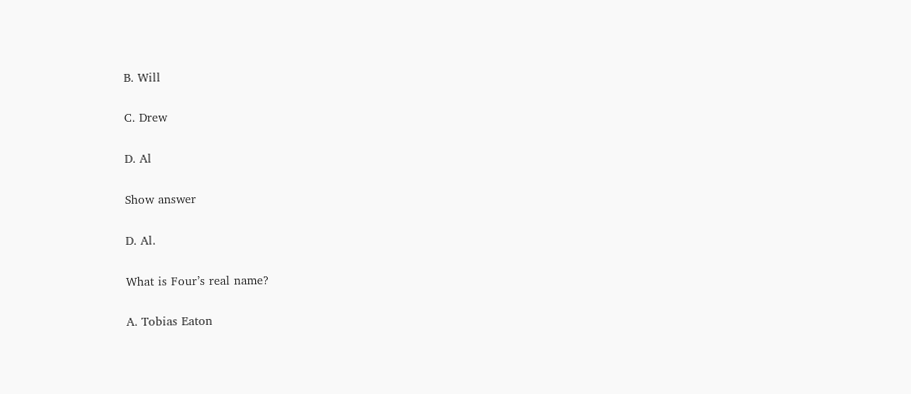B. Will

C. Drew

D. Al

Show answer

D. Al.

What is Four’s real name?

A. Tobias Eaton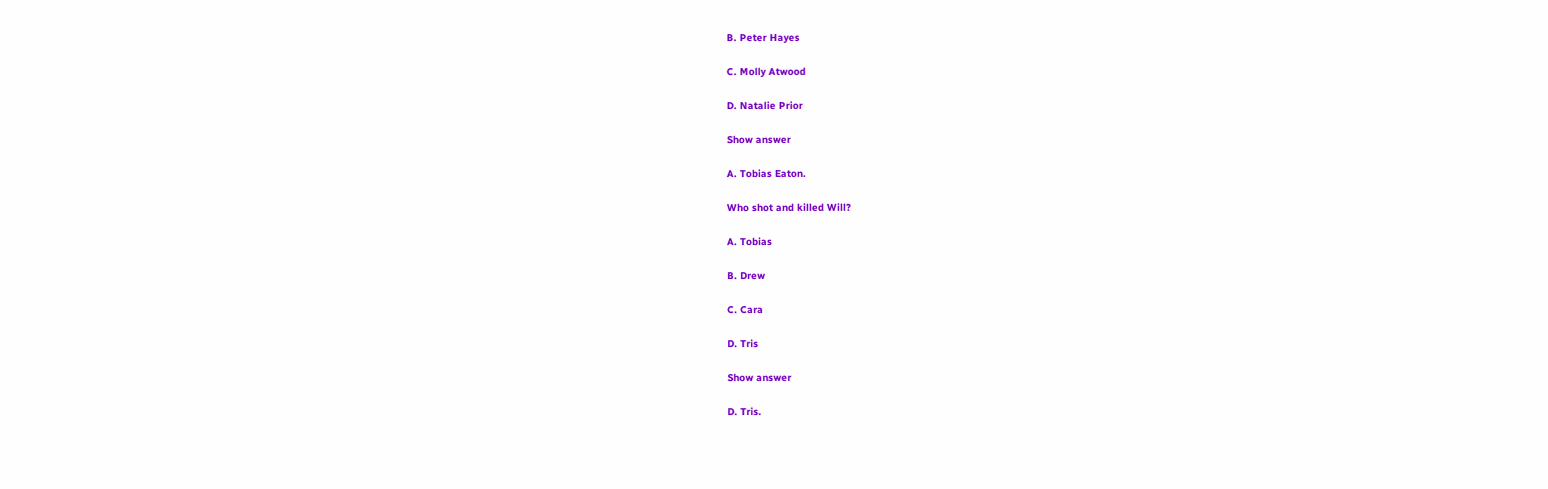B. Peter Hayes

C. Molly Atwood

D. Natalie Prior

Show answer

A. Tobias Eaton.

Who shot and killed Will?

A. Tobias

B. Drew

C. Cara

D. Tris

Show answer

D. Tris.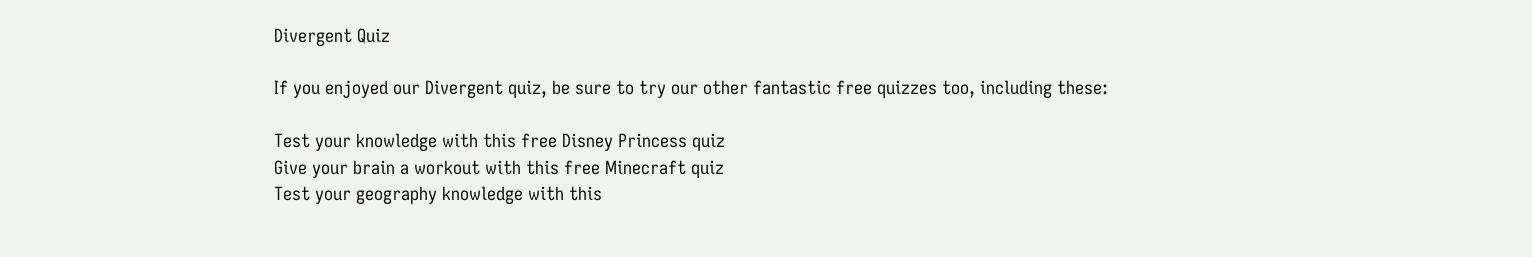Divergent Quiz

If you enjoyed our Divergent quiz, be sure to try our other fantastic free quizzes too, including these:

Test your knowledge with this free Disney Princess quiz
Give your brain a workout with this free Minecraft quiz
Test your geography knowledge with this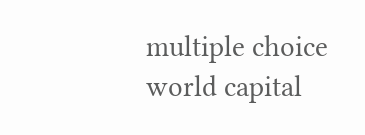multiple choice world capital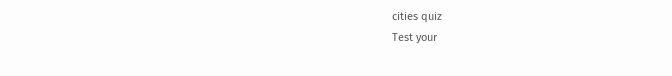cities quiz
Test your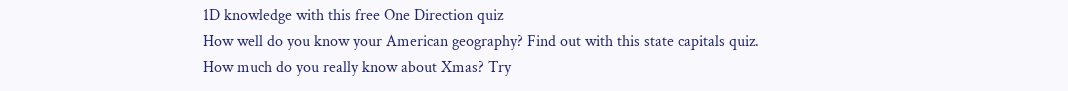1D knowledge with this free One Direction quiz
How well do you know your American geography? Find out with this state capitals quiz.
How much do you really know about Xmas? Try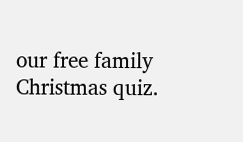our free family Christmas quiz.